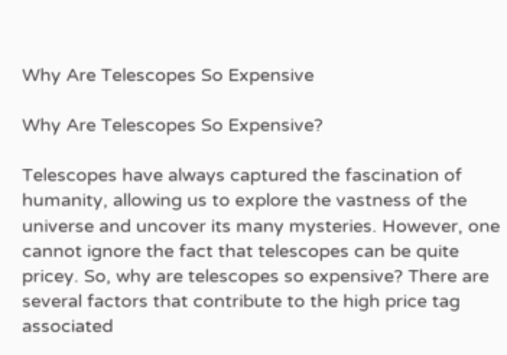Why Are Telescopes So Expensive

Why Are Telescopes So Expensive?

Telescopes have always captured the fascination of humanity, allowing us to explore the vastness of the universe and uncover its many mysteries. However, one cannot ignore the fact that telescopes can be quite pricey. So, why are telescopes so expensive? There are several factors that contribute to the high price tag associated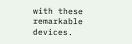with these remarkable devices.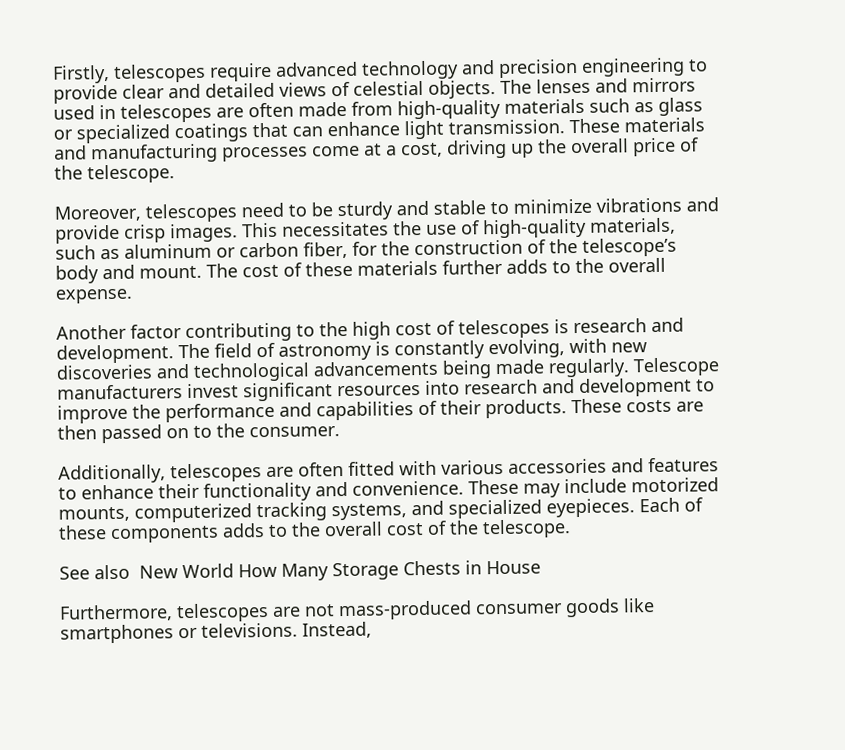Firstly, telescopes require advanced technology and precision engineering to provide clear and detailed views of celestial objects. The lenses and mirrors used in telescopes are often made from high-quality materials such as glass or specialized coatings that can enhance light transmission. These materials and manufacturing processes come at a cost, driving up the overall price of the telescope.

Moreover, telescopes need to be sturdy and stable to minimize vibrations and provide crisp images. This necessitates the use of high-quality materials, such as aluminum or carbon fiber, for the construction of the telescope’s body and mount. The cost of these materials further adds to the overall expense.

Another factor contributing to the high cost of telescopes is research and development. The field of astronomy is constantly evolving, with new discoveries and technological advancements being made regularly. Telescope manufacturers invest significant resources into research and development to improve the performance and capabilities of their products. These costs are then passed on to the consumer.

Additionally, telescopes are often fitted with various accessories and features to enhance their functionality and convenience. These may include motorized mounts, computerized tracking systems, and specialized eyepieces. Each of these components adds to the overall cost of the telescope.

See also  New World How Many Storage Chests in House

Furthermore, telescopes are not mass-produced consumer goods like smartphones or televisions. Instead,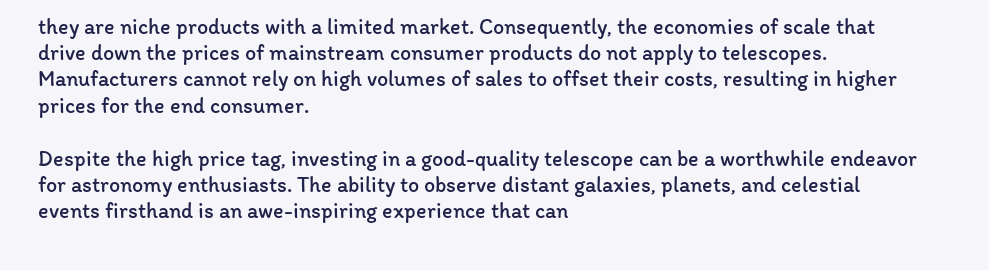they are niche products with a limited market. Consequently, the economies of scale that drive down the prices of mainstream consumer products do not apply to telescopes. Manufacturers cannot rely on high volumes of sales to offset their costs, resulting in higher prices for the end consumer.

Despite the high price tag, investing in a good-quality telescope can be a worthwhile endeavor for astronomy enthusiasts. The ability to observe distant galaxies, planets, and celestial events firsthand is an awe-inspiring experience that can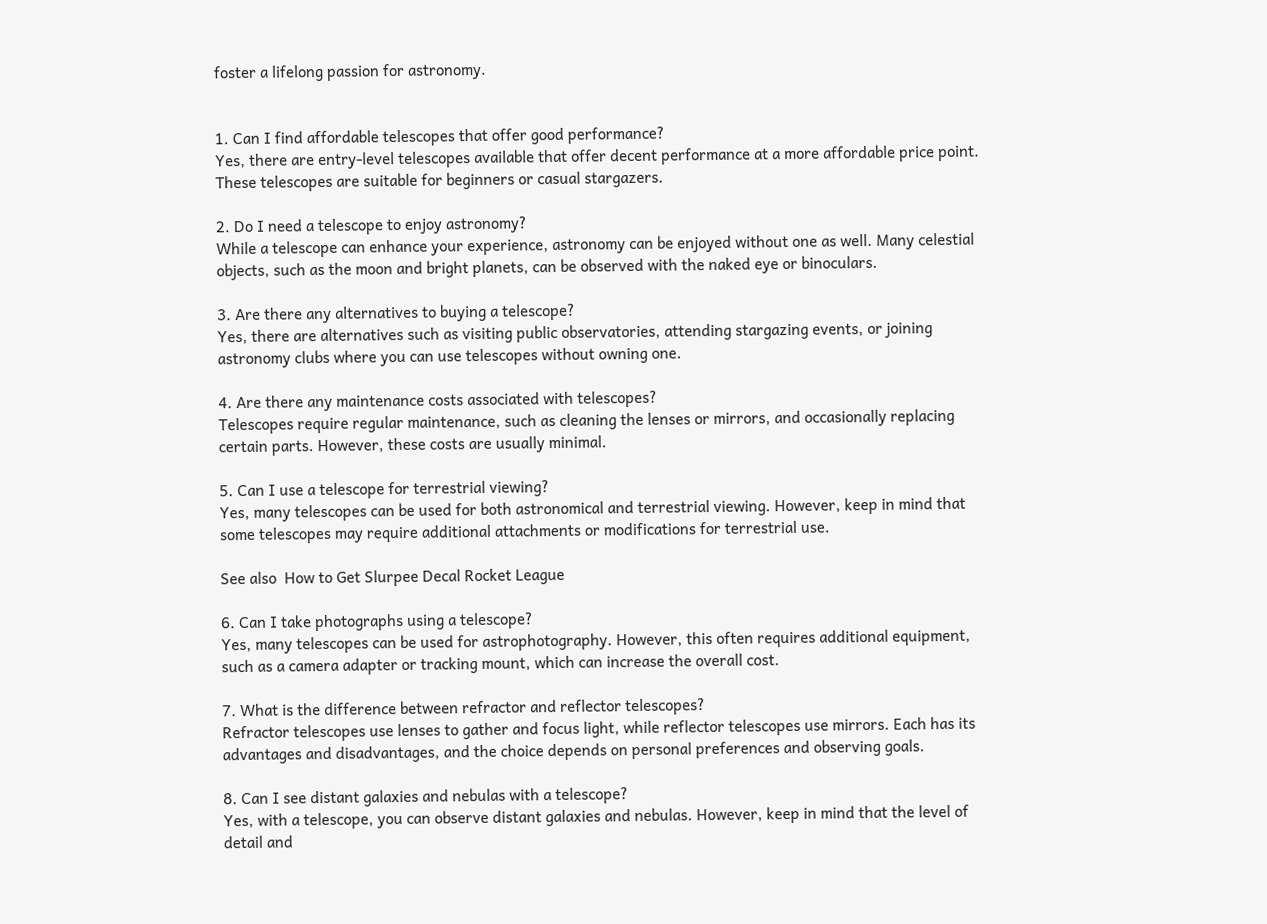foster a lifelong passion for astronomy.


1. Can I find affordable telescopes that offer good performance?
Yes, there are entry-level telescopes available that offer decent performance at a more affordable price point. These telescopes are suitable for beginners or casual stargazers.

2. Do I need a telescope to enjoy astronomy?
While a telescope can enhance your experience, astronomy can be enjoyed without one as well. Many celestial objects, such as the moon and bright planets, can be observed with the naked eye or binoculars.

3. Are there any alternatives to buying a telescope?
Yes, there are alternatives such as visiting public observatories, attending stargazing events, or joining astronomy clubs where you can use telescopes without owning one.

4. Are there any maintenance costs associated with telescopes?
Telescopes require regular maintenance, such as cleaning the lenses or mirrors, and occasionally replacing certain parts. However, these costs are usually minimal.

5. Can I use a telescope for terrestrial viewing?
Yes, many telescopes can be used for both astronomical and terrestrial viewing. However, keep in mind that some telescopes may require additional attachments or modifications for terrestrial use.

See also  How to Get Slurpee Decal Rocket League

6. Can I take photographs using a telescope?
Yes, many telescopes can be used for astrophotography. However, this often requires additional equipment, such as a camera adapter or tracking mount, which can increase the overall cost.

7. What is the difference between refractor and reflector telescopes?
Refractor telescopes use lenses to gather and focus light, while reflector telescopes use mirrors. Each has its advantages and disadvantages, and the choice depends on personal preferences and observing goals.

8. Can I see distant galaxies and nebulas with a telescope?
Yes, with a telescope, you can observe distant galaxies and nebulas. However, keep in mind that the level of detail and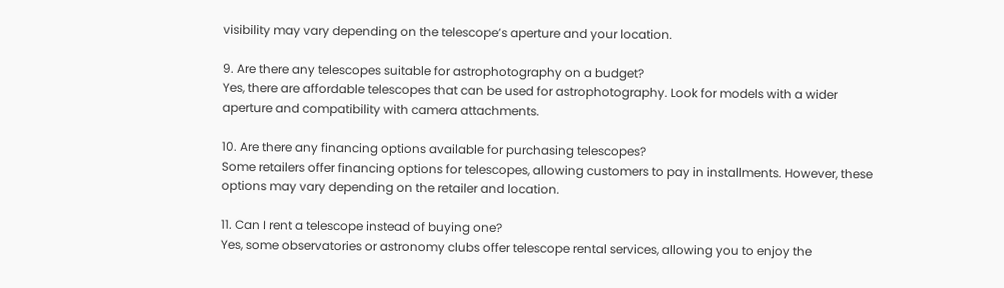visibility may vary depending on the telescope’s aperture and your location.

9. Are there any telescopes suitable for astrophotography on a budget?
Yes, there are affordable telescopes that can be used for astrophotography. Look for models with a wider aperture and compatibility with camera attachments.

10. Are there any financing options available for purchasing telescopes?
Some retailers offer financing options for telescopes, allowing customers to pay in installments. However, these options may vary depending on the retailer and location.

11. Can I rent a telescope instead of buying one?
Yes, some observatories or astronomy clubs offer telescope rental services, allowing you to enjoy the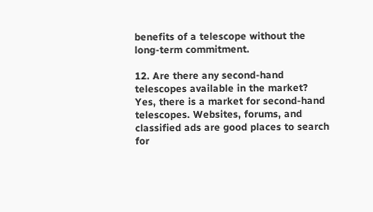benefits of a telescope without the long-term commitment.

12. Are there any second-hand telescopes available in the market?
Yes, there is a market for second-hand telescopes. Websites, forums, and classified ads are good places to search for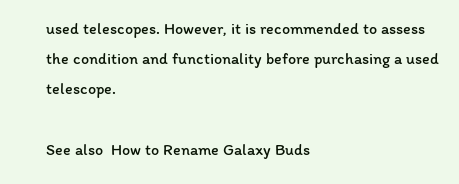used telescopes. However, it is recommended to assess the condition and functionality before purchasing a used telescope.

See also  How to Rename Galaxy Buds